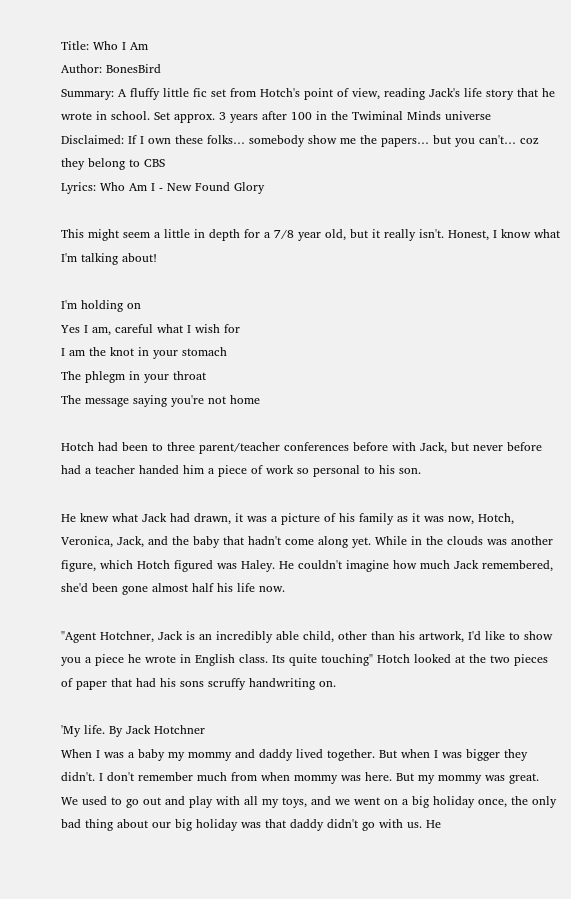Title: Who I Am
Author: BonesBird
Summary: A fluffy little fic set from Hotch's point of view, reading Jack's life story that he wrote in school. Set approx. 3 years after 100 in the Twiminal Minds universe
Disclaimed: If I own these folks… somebody show me the papers… but you can't… coz they belong to CBS
Lyrics: Who Am I - New Found Glory

This might seem a little in depth for a 7/8 year old, but it really isn't. Honest, I know what I'm talking about!

I'm holding on
Yes I am, careful what I wish for
I am the knot in your stomach
The phlegm in your throat
The message saying you're not home

Hotch had been to three parent/teacher conferences before with Jack, but never before had a teacher handed him a piece of work so personal to his son.

He knew what Jack had drawn, it was a picture of his family as it was now, Hotch, Veronica, Jack, and the baby that hadn't come along yet. While in the clouds was another figure, which Hotch figured was Haley. He couldn't imagine how much Jack remembered, she'd been gone almost half his life now.

"Agent Hotchner, Jack is an incredibly able child, other than his artwork, I'd like to show you a piece he wrote in English class. Its quite touching" Hotch looked at the two pieces of paper that had his sons scruffy handwriting on.

'My life. By Jack Hotchner
When I was a baby my mommy and daddy lived together. But when I was bigger they didn't. I don't remember much from when mommy was here. But my mommy was great.
We used to go out and play with all my toys, and we went on a big holiday once, the only bad thing about our big holiday was that daddy didn't go with us. He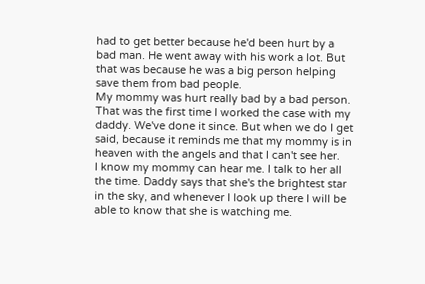had to get better because he'd been hurt by a bad man. He went away with his work a lot. But that was because he was a big person helping save them from bad people.
My mommy was hurt really bad by a bad person. That was the first time I worked the case with my daddy. We've done it since. But when we do I get said, because it reminds me that my mommy is in heaven with the angels and that I can't see her.
I know my mommy can hear me. I talk to her all the time. Daddy says that she's the brightest star in the sky, and whenever I look up there I will be able to know that she is watching me.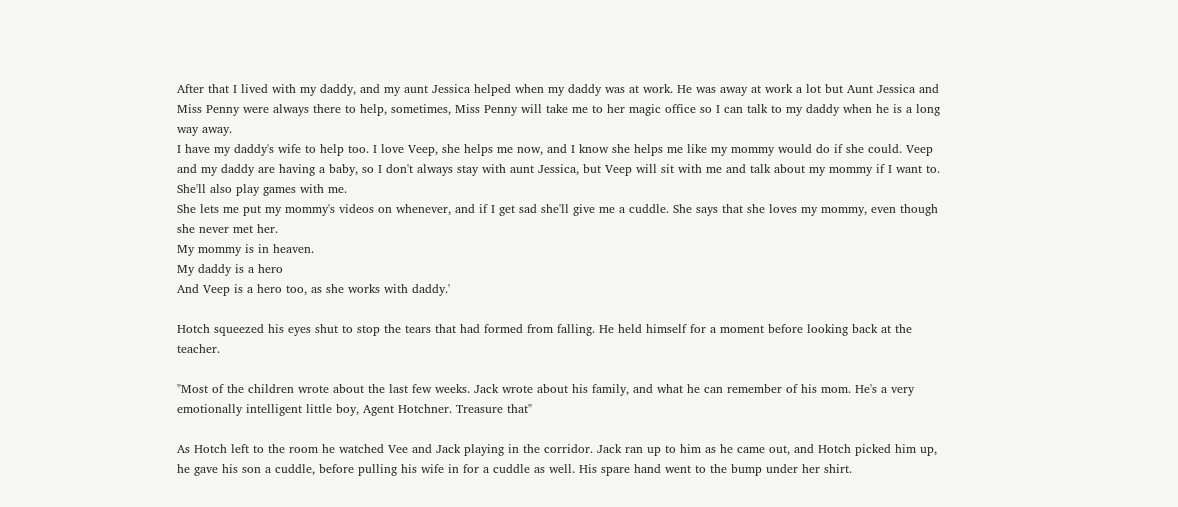After that I lived with my daddy, and my aunt Jessica helped when my daddy was at work. He was away at work a lot but Aunt Jessica and Miss Penny were always there to help, sometimes, Miss Penny will take me to her magic office so I can talk to my daddy when he is a long way away.
I have my daddy's wife to help too. I love Veep, she helps me now, and I know she helps me like my mommy would do if she could. Veep and my daddy are having a baby, so I don't always stay with aunt Jessica, but Veep will sit with me and talk about my mommy if I want to. She'll also play games with me.
She lets me put my mommy's videos on whenever, and if I get sad she'll give me a cuddle. She says that she loves my mommy, even though she never met her.
My mommy is in heaven.
My daddy is a hero
And Veep is a hero too, as she works with daddy.'

Hotch squeezed his eyes shut to stop the tears that had formed from falling. He held himself for a moment before looking back at the teacher.

"Most of the children wrote about the last few weeks. Jack wrote about his family, and what he can remember of his mom. He's a very emotionally intelligent little boy, Agent Hotchner. Treasure that"

As Hotch left to the room he watched Vee and Jack playing in the corridor. Jack ran up to him as he came out, and Hotch picked him up, he gave his son a cuddle, before pulling his wife in for a cuddle as well. His spare hand went to the bump under her shirt.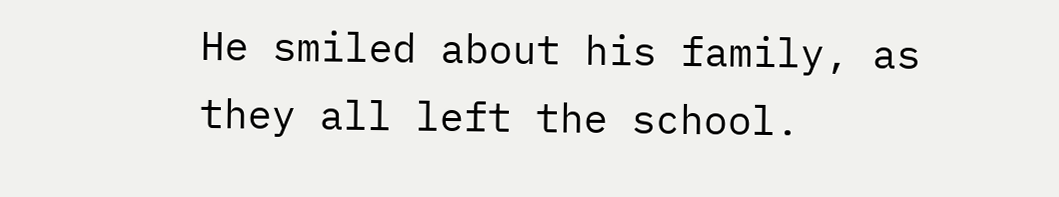He smiled about his family, as they all left the school.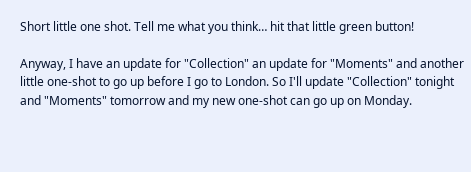Short little one shot. Tell me what you think… hit that little green button!

Anyway, I have an update for "Collection" an update for "Moments" and another little one-shot to go up before I go to London. So I'll update "Collection" tonight and "Moments" tomorrow and my new one-shot can go up on Monday.